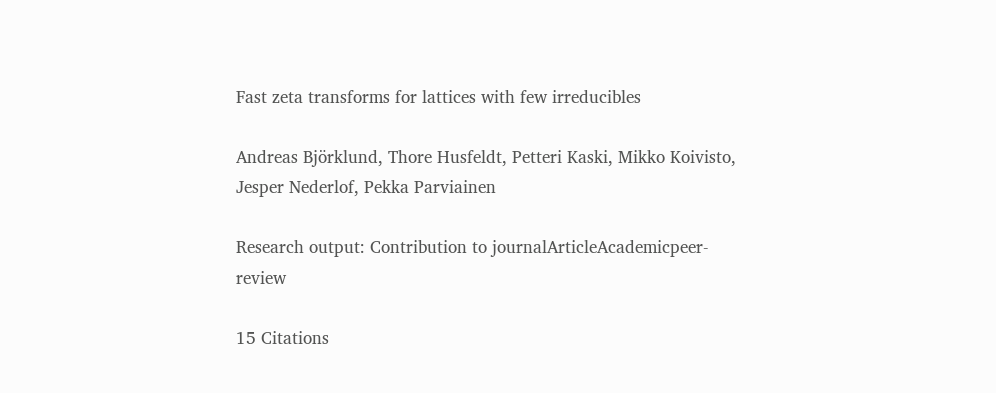Fast zeta transforms for lattices with few irreducibles

Andreas Björklund, Thore Husfeldt, Petteri Kaski, Mikko Koivisto, Jesper Nederlof, Pekka Parviainen

Research output: Contribution to journalArticleAcademicpeer-review

15 Citations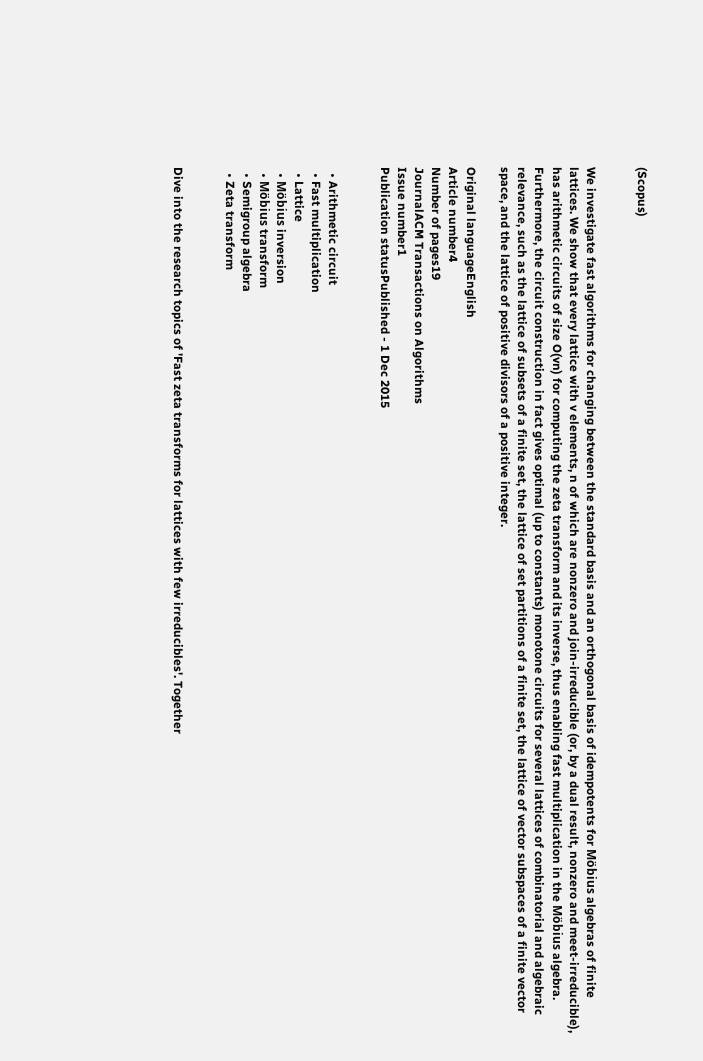(Scopus)


We investigate fast algorithms for changing between the standard basis and an orthogonal basis of idempotents for Möbius algebras of finite lattices. We show that every lattice with v elements, n of which are nonzero and join-irreducible (or, by a dual result, nonzero and meet-irreducible), has arithmetic circuits of size O(vn) for computing the zeta transform and its inverse, thus enabling fast multiplication in the Möbius algebra. Furthermore, the circuit construction in fact gives optimal (up to constants) monotone circuits for several lattices of combinatorial and algebraic relevance, such as the lattice of subsets of a finite set, the lattice of set partitions of a finite set, the lattice of vector subspaces of a finite vector space, and the lattice of positive divisors of a positive integer.

Original languageEnglish
Article number4
Number of pages19
JournalACM Transactions on Algorithms
Issue number1
Publication statusPublished - 1 Dec 2015


  • Arithmetic circuit
  • Fast multiplication
  • Lattice
  • Möbius inversion
  • Möbius transform
  • Semigroup algebra
  • Zeta transform


Dive into the research topics of 'Fast zeta transforms for lattices with few irreducibles'. Together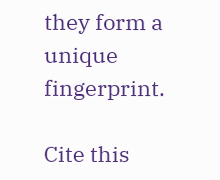they form a unique fingerprint.

Cite this